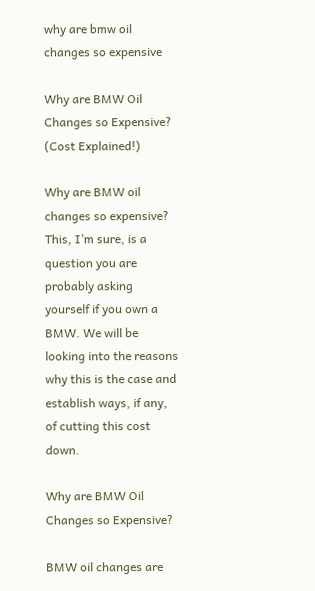why are bmw oil changes so expensive

Why are BMW Oil Changes so Expensive? (Cost Explained!)

Why are BMW oil changes so expensive? This, I’m sure, is a question you are probably asking yourself if you own a BMW. We will be looking into the reasons why this is the case and establish ways, if any, of cutting this cost down.

Why are BMW Oil Changes so Expensive?

BMW oil changes are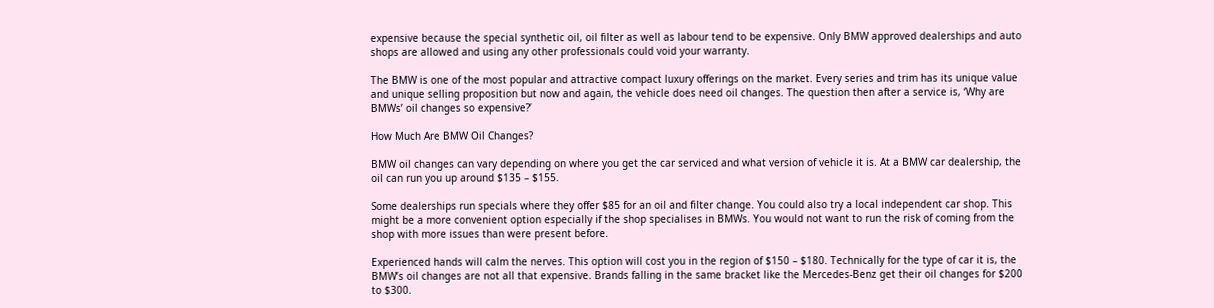expensive because the special synthetic oil, oil filter as well as labour tend to be expensive. Only BMW approved dealerships and auto shops are allowed and using any other professionals could void your warranty.

The BMW is one of the most popular and attractive compact luxury offerings on the market. Every series and trim has its unique value and unique selling proposition but now and again, the vehicle does need oil changes. The question then after a service is, ‘Why are BMWs’ oil changes so expensive?’

How Much Are BMW Oil Changes?

BMW oil changes can vary depending on where you get the car serviced and what version of vehicle it is. At a BMW car dealership, the oil can run you up around $135 – $155.

Some dealerships run specials where they offer $85 for an oil and filter change. You could also try a local independent car shop. This might be a more convenient option especially if the shop specialises in BMWs. You would not want to run the risk of coming from the shop with more issues than were present before.

Experienced hands will calm the nerves. This option will cost you in the region of $150 – $180. Technically for the type of car it is, the BMW’s oil changes are not all that expensive. Brands falling in the same bracket like the Mercedes-Benz get their oil changes for $200 to $300.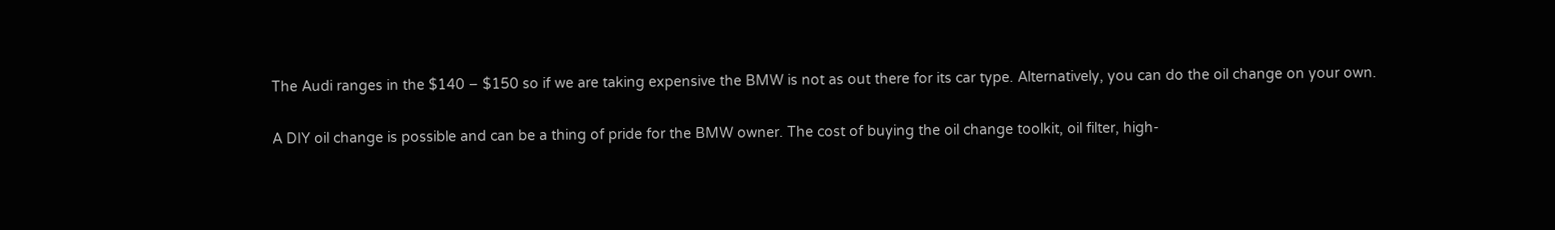The Audi ranges in the $140 – $150 so if we are taking expensive the BMW is not as out there for its car type. Alternatively, you can do the oil change on your own.

A DIY oil change is possible and can be a thing of pride for the BMW owner. The cost of buying the oil change toolkit, oil filter, high-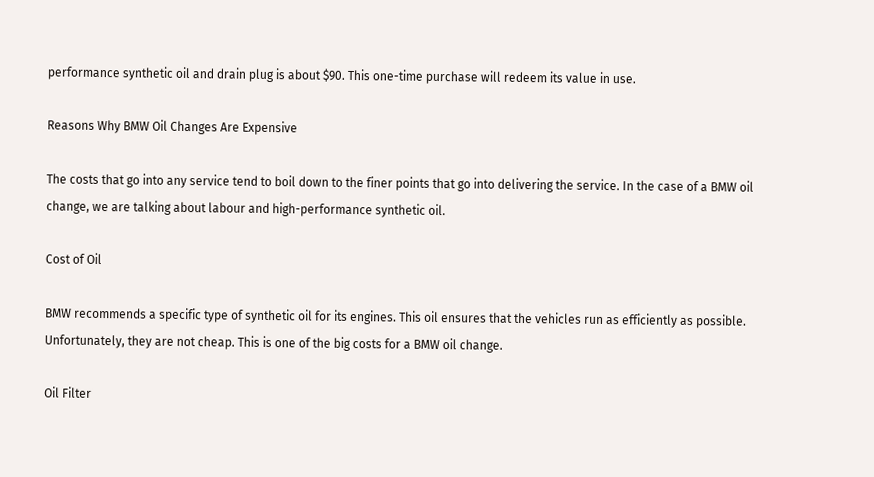performance synthetic oil and drain plug is about $90. This one-time purchase will redeem its value in use.

Reasons Why BMW Oil Changes Are Expensive

The costs that go into any service tend to boil down to the finer points that go into delivering the service. In the case of a BMW oil change, we are talking about labour and high-performance synthetic oil.

Cost of Oil

BMW recommends a specific type of synthetic oil for its engines. This oil ensures that the vehicles run as efficiently as possible. Unfortunately, they are not cheap. This is one of the big costs for a BMW oil change.

Oil Filter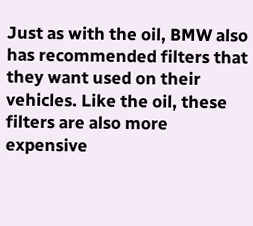Just as with the oil, BMW also has recommended filters that they want used on their vehicles. Like the oil, these filters are also more expensive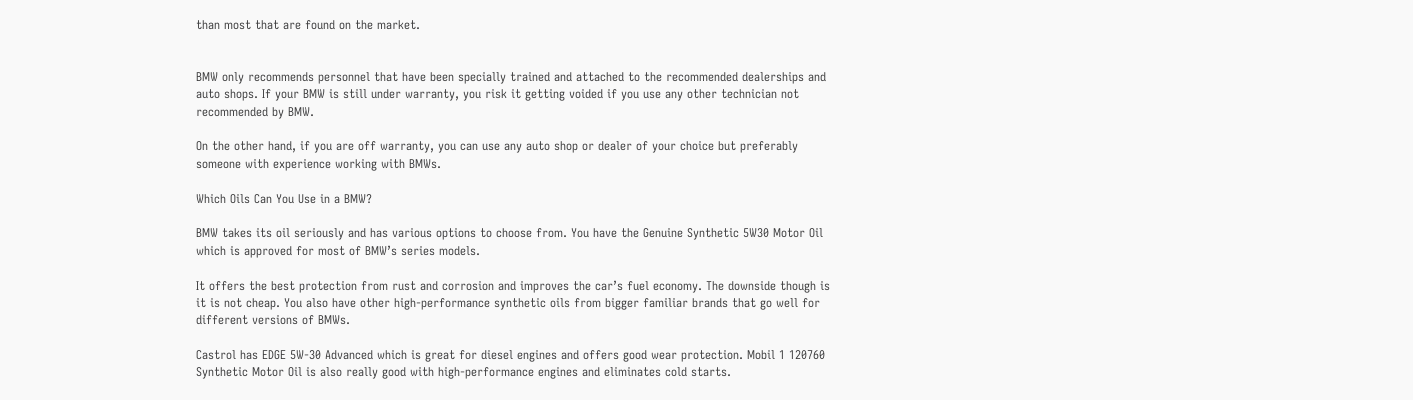than most that are found on the market.


BMW only recommends personnel that have been specially trained and attached to the recommended dealerships and auto shops. If your BMW is still under warranty, you risk it getting voided if you use any other technician not recommended by BMW.

On the other hand, if you are off warranty, you can use any auto shop or dealer of your choice but preferably someone with experience working with BMWs.

Which Oils Can You Use in a BMW?

BMW takes its oil seriously and has various options to choose from. You have the Genuine Synthetic 5W30 Motor Oil which is approved for most of BMW’s series models.

It offers the best protection from rust and corrosion and improves the car’s fuel economy. The downside though is it is not cheap. You also have other high-performance synthetic oils from bigger familiar brands that go well for different versions of BMWs.

Castrol has EDGE 5W-30 Advanced which is great for diesel engines and offers good wear protection. Mobil 1 120760 Synthetic Motor Oil is also really good with high-performance engines and eliminates cold starts.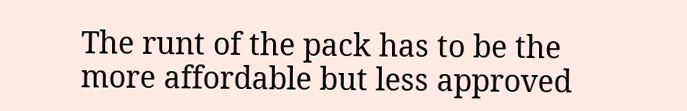The runt of the pack has to be the more affordable but less approved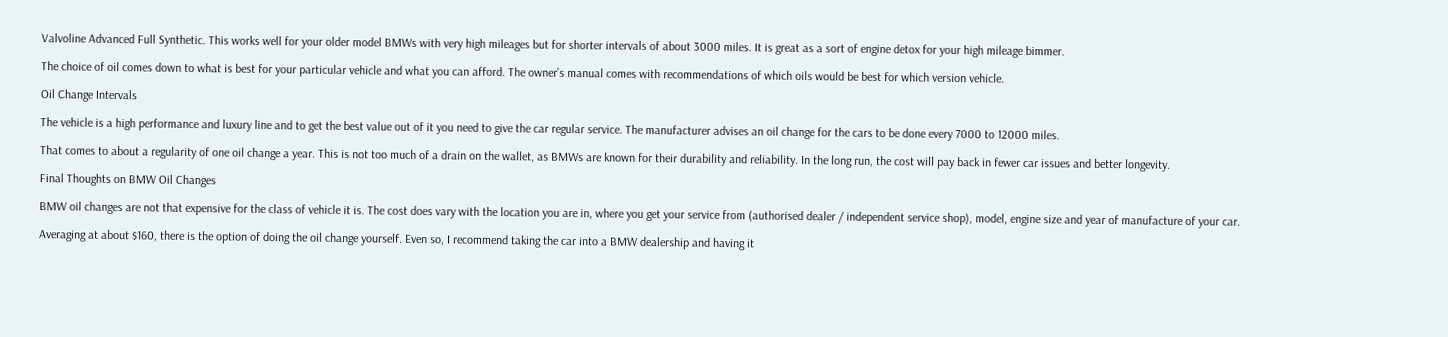Valvoline Advanced Full Synthetic. This works well for your older model BMWs with very high mileages but for shorter intervals of about 3000 miles. It is great as a sort of engine detox for your high mileage bimmer.

The choice of oil comes down to what is best for your particular vehicle and what you can afford. The owner’s manual comes with recommendations of which oils would be best for which version vehicle.

Oil Change Intervals

The vehicle is a high performance and luxury line and to get the best value out of it you need to give the car regular service. The manufacturer advises an oil change for the cars to be done every 7000 to 12000 miles.

That comes to about a regularity of one oil change a year. This is not too much of a drain on the wallet, as BMWs are known for their durability and reliability. In the long run, the cost will pay back in fewer car issues and better longevity.

Final Thoughts on BMW Oil Changes

BMW oil changes are not that expensive for the class of vehicle it is. The cost does vary with the location you are in, where you get your service from (authorised dealer / independent service shop), model, engine size and year of manufacture of your car.

Averaging at about $160, there is the option of doing the oil change yourself. Even so, I recommend taking the car into a BMW dealership and having it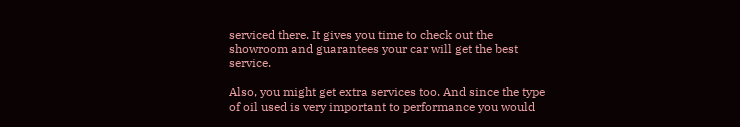serviced there. It gives you time to check out the showroom and guarantees your car will get the best service.

Also, you might get extra services too. And since the type of oil used is very important to performance you would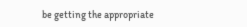be getting the appropriate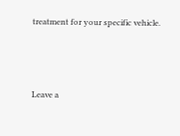treatment for your specific vehicle.




Leave a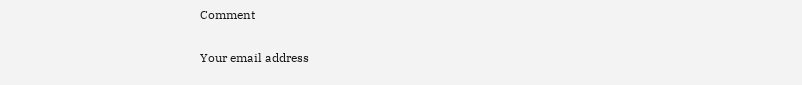Comment

Your email address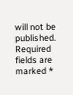will not be published. Required fields are marked *